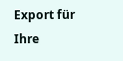Export für Ihre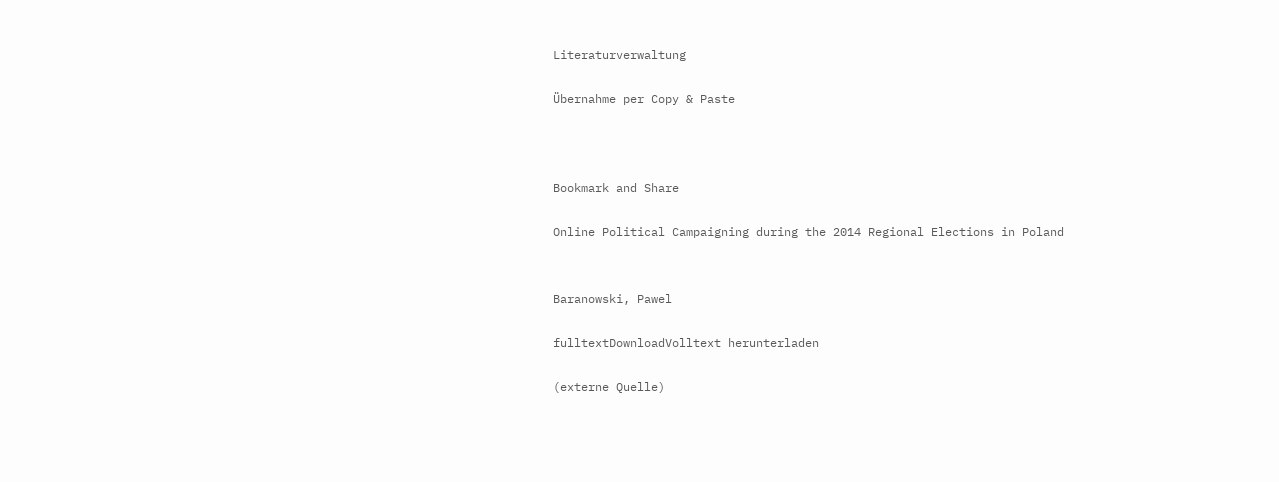Literaturverwaltung

Übernahme per Copy & Paste



Bookmark and Share

Online Political Campaigning during the 2014 Regional Elections in Poland


Baranowski, Pawel

fulltextDownloadVolltext herunterladen

(externe Quelle)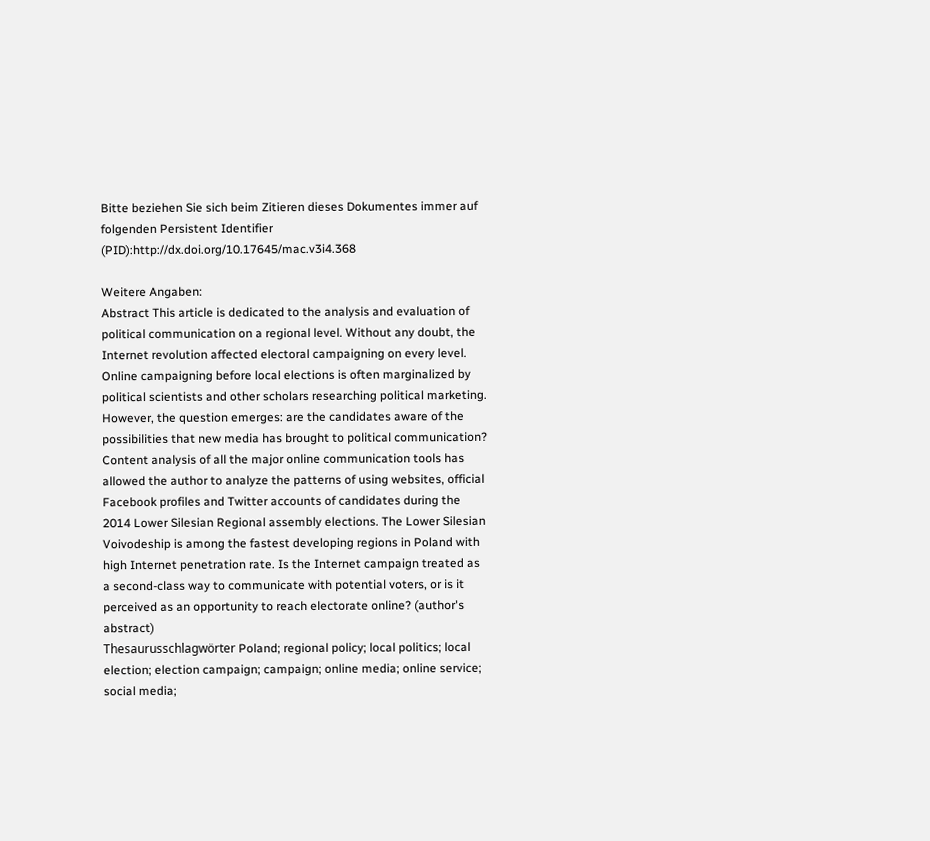Bitte beziehen Sie sich beim Zitieren dieses Dokumentes immer auf folgenden Persistent Identifier (PID):http://dx.doi.org/10.17645/mac.v3i4.368

Weitere Angaben:
Abstract This article is dedicated to the analysis and evaluation of political communication on a regional level. Without any doubt, the Internet revolution affected electoral campaigning on every level. Online campaigning before local elections is often marginalized by political scientists and other scholars researching political marketing. However, the question emerges: are the candidates aware of the possibilities that new media has brought to political communication? Content analysis of all the major online communication tools has allowed the author to analyze the patterns of using websites, official Facebook profiles and Twitter accounts of candidates during the 2014 Lower Silesian Regional assembly elections. The Lower Silesian Voivodeship is among the fastest developing regions in Poland with high Internet penetration rate. Is the Internet campaign treated as a second-class way to communicate with potential voters, or is it perceived as an opportunity to reach electorate online? (author's abstract)
Thesaurusschlagwörter Poland; regional policy; local politics; local election; election campaign; campaign; online media; online service; social media;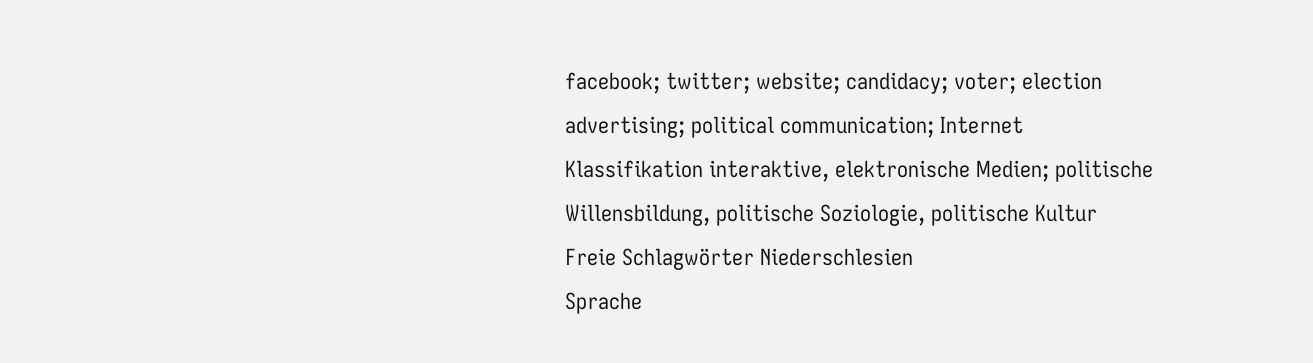facebook; twitter; website; candidacy; voter; election advertising; political communication; Internet
Klassifikation interaktive, elektronische Medien; politische Willensbildung, politische Soziologie, politische Kultur
Freie Schlagwörter Niederschlesien
Sprache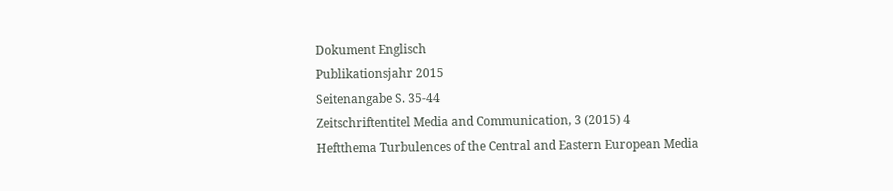Dokument Englisch
Publikationsjahr 2015
Seitenangabe S. 35-44
Zeitschriftentitel Media and Communication, 3 (2015) 4
Heftthema Turbulences of the Central and Eastern European Media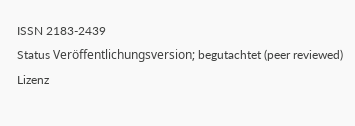ISSN 2183-2439
Status Veröffentlichungsversion; begutachtet (peer reviewed)
Lizenz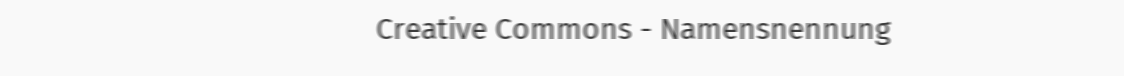Creative Commons - Namensnennung